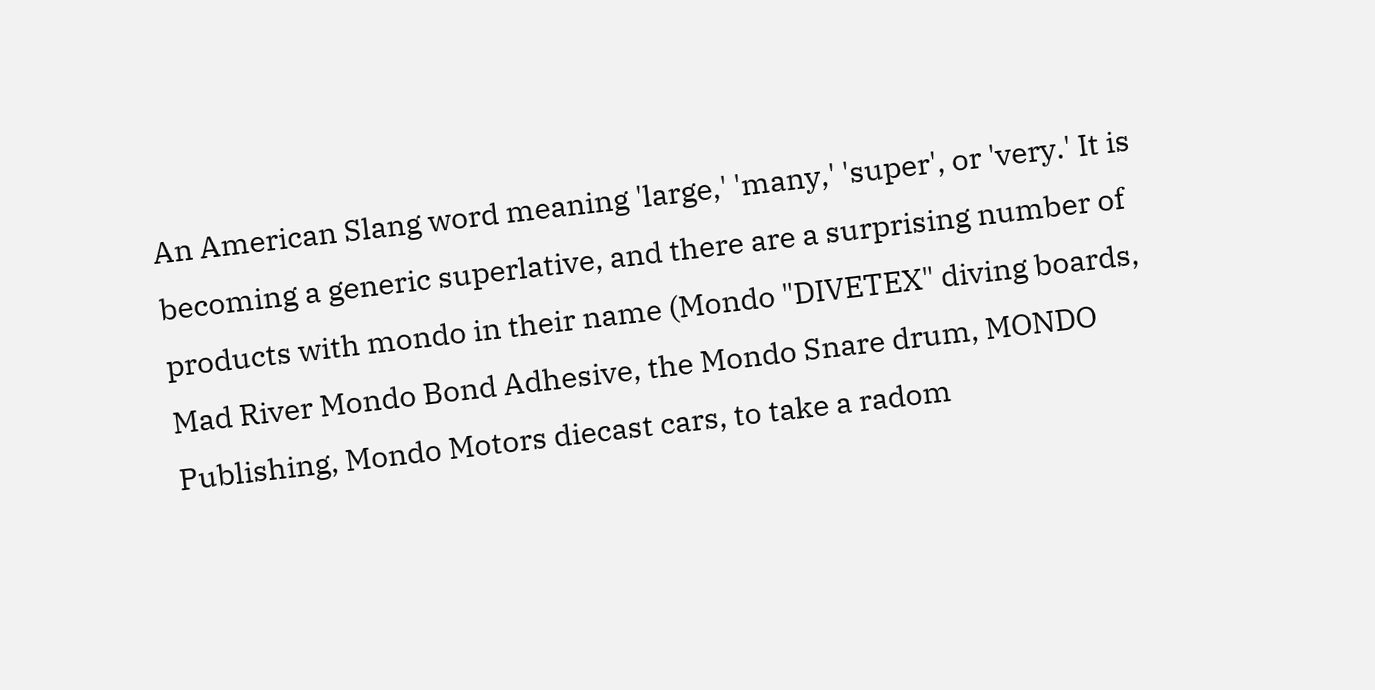An American Slang word meaning 'large,' 'many,' 'super', or 'very.' It is becoming a generic superlative, and there are a surprising number of products with mondo in their name (Mondo "DIVETEX" diving boards, Mad River Mondo Bond Adhesive, the Mondo Snare drum, MONDO Publishing, Mondo Motors diecast cars, to take a radom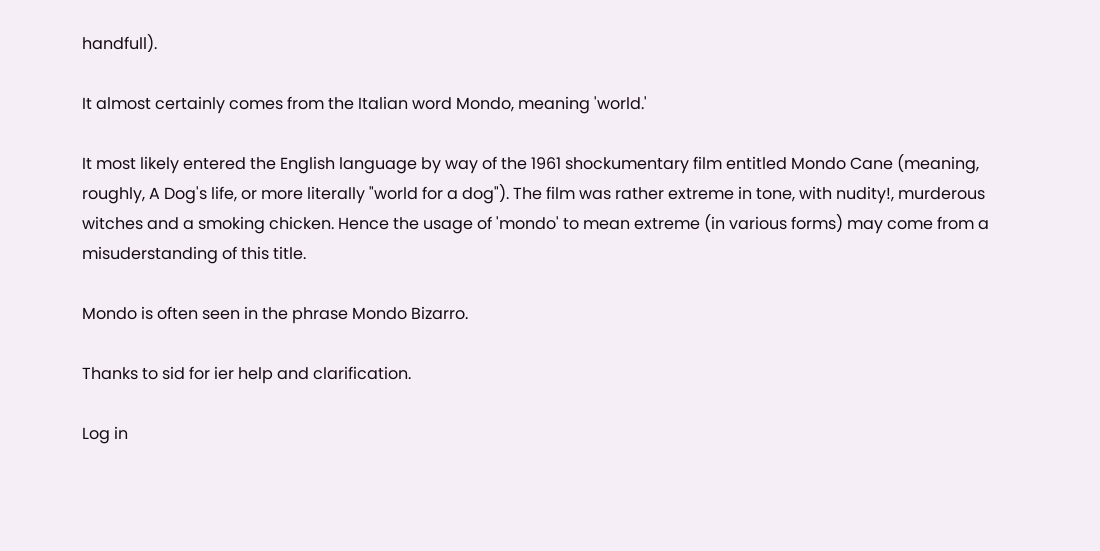handfull).

It almost certainly comes from the Italian word Mondo, meaning 'world.'

It most likely entered the English language by way of the 1961 shockumentary film entitled Mondo Cane (meaning, roughly, A Dog's life, or more literally "world for a dog"). The film was rather extreme in tone, with nudity!, murderous witches and a smoking chicken. Hence the usage of 'mondo' to mean extreme (in various forms) may come from a misuderstanding of this title.

Mondo is often seen in the phrase Mondo Bizarro.

Thanks to sid for ier help and clarification.

Log in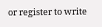or register to write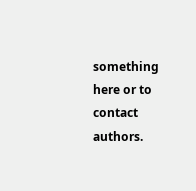something here or to contact authors.